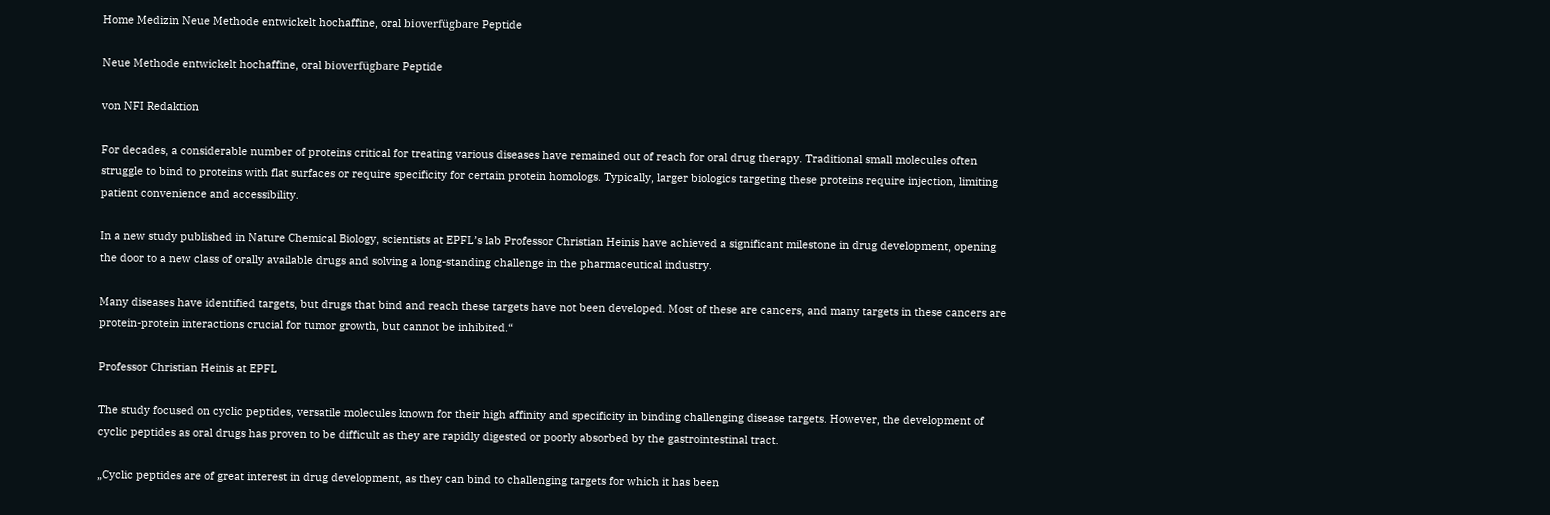Home Medizin Neue Methode entwickelt hochaffine, oral bioverfügbare Peptide

Neue Methode entwickelt hochaffine, oral bioverfügbare Peptide

von NFI Redaktion

For decades, a considerable number of proteins critical for treating various diseases have remained out of reach for oral drug therapy. Traditional small molecules often struggle to bind to proteins with flat surfaces or require specificity for certain protein homologs. Typically, larger biologics targeting these proteins require injection, limiting patient convenience and accessibility.

In a new study published in Nature Chemical Biology, scientists at EPFL’s lab Professor Christian Heinis have achieved a significant milestone in drug development, opening the door to a new class of orally available drugs and solving a long-standing challenge in the pharmaceutical industry.

Many diseases have identified targets, but drugs that bind and reach these targets have not been developed. Most of these are cancers, and many targets in these cancers are protein-protein interactions crucial for tumor growth, but cannot be inhibited.“

Professor Christian Heinis at EPFL

The study focused on cyclic peptides, versatile molecules known for their high affinity and specificity in binding challenging disease targets. However, the development of cyclic peptides as oral drugs has proven to be difficult as they are rapidly digested or poorly absorbed by the gastrointestinal tract.

„Cyclic peptides are of great interest in drug development, as they can bind to challenging targets for which it has been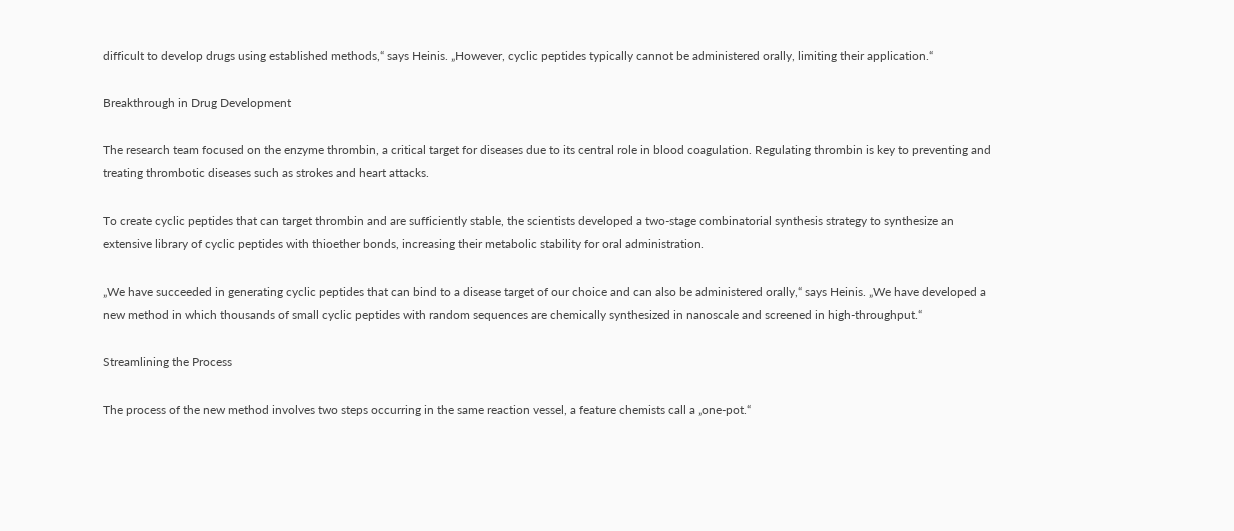difficult to develop drugs using established methods,“ says Heinis. „However, cyclic peptides typically cannot be administered orally, limiting their application.“

Breakthrough in Drug Development

The research team focused on the enzyme thrombin, a critical target for diseases due to its central role in blood coagulation. Regulating thrombin is key to preventing and treating thrombotic diseases such as strokes and heart attacks.

To create cyclic peptides that can target thrombin and are sufficiently stable, the scientists developed a two-stage combinatorial synthesis strategy to synthesize an extensive library of cyclic peptides with thioether bonds, increasing their metabolic stability for oral administration.

„We have succeeded in generating cyclic peptides that can bind to a disease target of our choice and can also be administered orally,“ says Heinis. „We have developed a new method in which thousands of small cyclic peptides with random sequences are chemically synthesized in nanoscale and screened in high-throughput.“

Streamlining the Process

The process of the new method involves two steps occurring in the same reaction vessel, a feature chemists call a „one-pot.“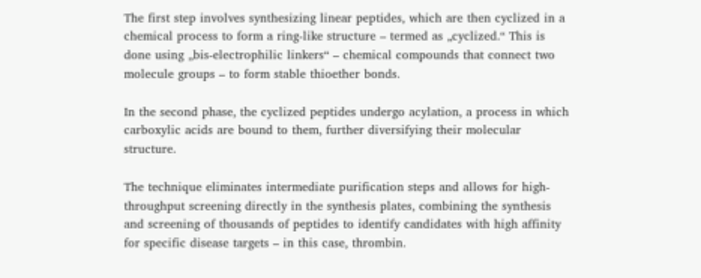The first step involves synthesizing linear peptides, which are then cyclized in a chemical process to form a ring-like structure – termed as „cyclized.“ This is done using „bis-electrophilic linkers“ – chemical compounds that connect two molecule groups – to form stable thioether bonds.

In the second phase, the cyclized peptides undergo acylation, a process in which carboxylic acids are bound to them, further diversifying their molecular structure.

The technique eliminates intermediate purification steps and allows for high-throughput screening directly in the synthesis plates, combining the synthesis and screening of thousands of peptides to identify candidates with high affinity for specific disease targets – in this case, thrombin.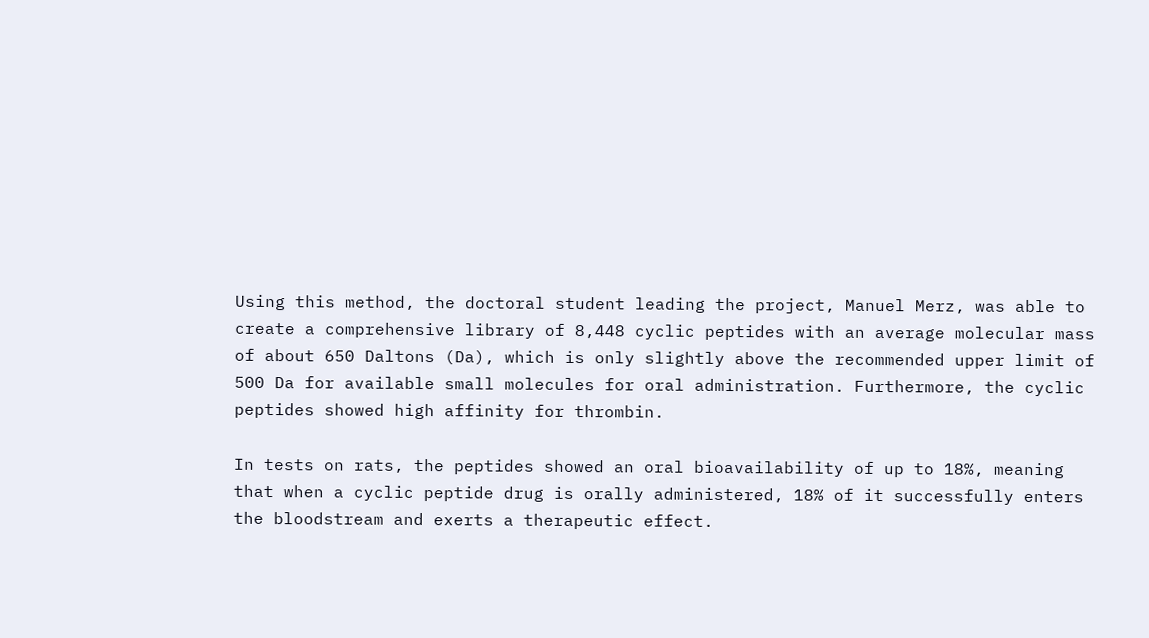Using this method, the doctoral student leading the project, Manuel Merz, was able to create a comprehensive library of 8,448 cyclic peptides with an average molecular mass of about 650 Daltons (Da), which is only slightly above the recommended upper limit of 500 Da for available small molecules for oral administration. Furthermore, the cyclic peptides showed high affinity for thrombin.

In tests on rats, the peptides showed an oral bioavailability of up to 18%, meaning that when a cyclic peptide drug is orally administered, 18% of it successfully enters the bloodstream and exerts a therapeutic effect.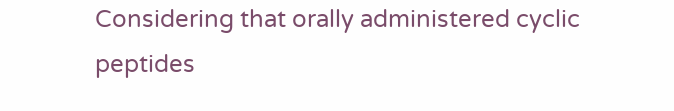Considering that orally administered cyclic peptides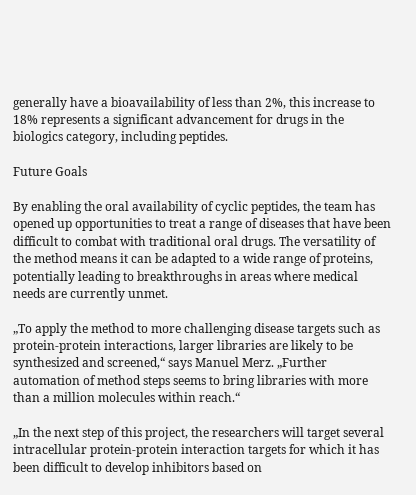generally have a bioavailability of less than 2%, this increase to 18% represents a significant advancement for drugs in the biologics category, including peptides.

Future Goals

By enabling the oral availability of cyclic peptides, the team has opened up opportunities to treat a range of diseases that have been difficult to combat with traditional oral drugs. The versatility of the method means it can be adapted to a wide range of proteins, potentially leading to breakthroughs in areas where medical needs are currently unmet.

„To apply the method to more challenging disease targets such as protein-protein interactions, larger libraries are likely to be synthesized and screened,“ says Manuel Merz. „Further automation of method steps seems to bring libraries with more than a million molecules within reach.“

„In the next step of this project, the researchers will target several intracellular protein-protein interaction targets for which it has been difficult to develop inhibitors based on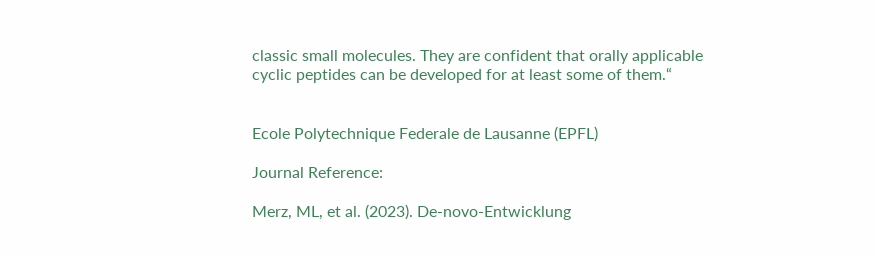classic small molecules. They are confident that orally applicable cyclic peptides can be developed for at least some of them.“


Ecole Polytechnique Federale de Lausanne (EPFL)

Journal Reference:

Merz, ML, et al. (2023). De-novo-Entwicklung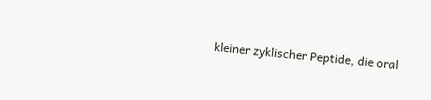kleiner zyklischer Peptide, die oral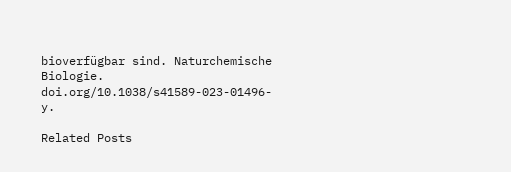bioverfügbar sind. Naturchemische Biologie. doi.org/10.1038/s41589-023-01496-y.

Related Posts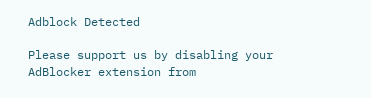Adblock Detected

Please support us by disabling your AdBlocker extension from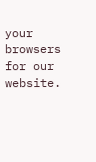your browsers for our website.